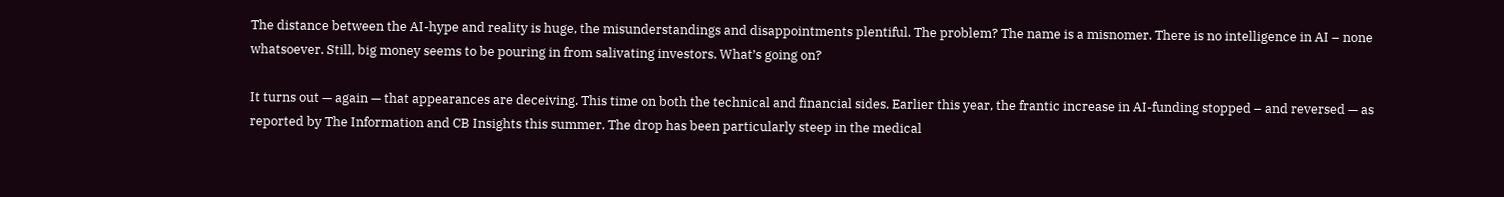The distance between the AI-hype and reality is huge, the misunderstandings and disappointments plentiful. The problem? The name is a misnomer. There is no intelligence in AI – none whatsoever. Still, big money seems to be pouring in from salivating investors. What’s going on?

It turns out — again — that appearances are deceiving. This time on both the technical and financial sides. Earlier this year, the frantic increase in AI-funding stopped – and reversed — as reported by The Information and CB Insights this summer. The drop has been particularly steep in the medical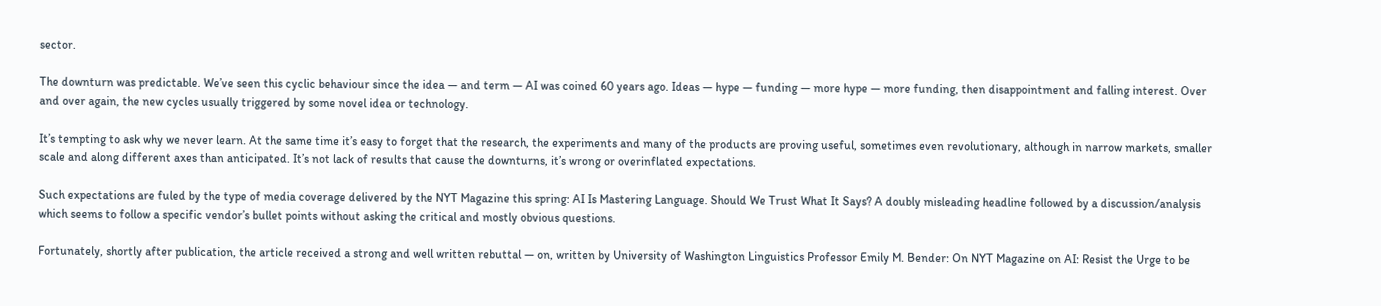sector.

The downturn was predictable. We’ve seen this cyclic behaviour since the idea — and term — AI was coined 60 years ago. Ideas — hype — funding — more hype — more funding, then disappointment and falling interest. Over and over again, the new cycles usually triggered by some novel idea or technology.

It’s tempting to ask why we never learn. At the same time it’s easy to forget that the research, the experiments and many of the products are proving useful, sometimes even revolutionary, although in narrow markets, smaller scale and along different axes than anticipated. It’s not lack of results that cause the downturns, it’s wrong or overinflated expectations.

Such expectations are fuled by the type of media coverage delivered by the NYT Magazine this spring: AI Is Mastering Language. Should We Trust What It Says? A doubly misleading headline followed by a discussion/analysis which seems to follow a specific vendor’s bullet points without asking the critical and mostly obvious questions.

Fortunately, shortly after publication, the article received a strong and well written rebuttal — on, written by University of Washington Linguistics Professor Emily M. Bender: On NYT Magazine on AI: Resist the Urge to be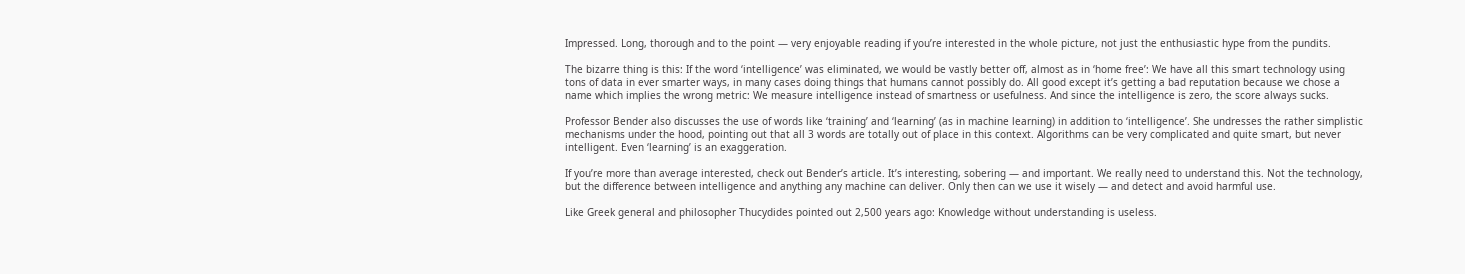Impressed. Long, thorough and to the point — very enjoyable reading if you’re interested in the whole picture, not just the enthusiastic hype from the pundits.

The bizarre thing is this: If the word ‘intelligence’ was eliminated, we would be vastly better off, almost as in ‘home free’: We have all this smart technology using tons of data in ever smarter ways, in many cases doing things that humans cannot possibly do. All good except it’s getting a bad reputation because we chose a name which implies the wrong metric: We measure intelligence instead of smartness or usefulness. And since the intelligence is zero, the score always sucks.

Professor Bender also discusses the use of words like ‘training’ and ‘learning’ (as in machine learning) in addition to ‘intelligence’. She undresses the rather simplistic mechanisms under the hood, pointing out that all 3 words are totally out of place in this context. Algorithms can be very complicated and quite smart, but never intelligent. Even ‘learning’ is an exaggeration.

If you’re more than average interested, check out Bender’s article. It’s interesting, sobering — and important. We really need to understand this. Not the technology, but the difference between intelligence and anything any machine can deliver. Only then can we use it wisely — and detect and avoid harmful use.

Like Greek general and philosopher Thucydides pointed out 2,500 years ago: Knowledge without understanding is useless.